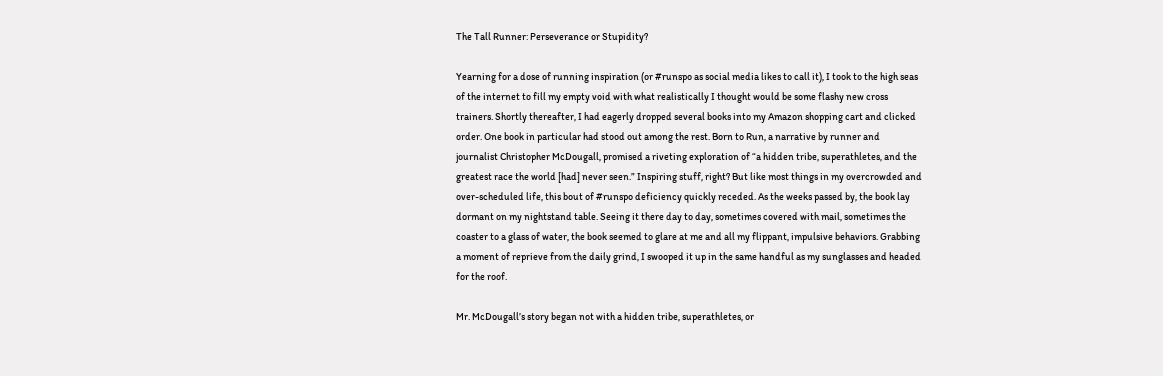The Tall Runner: Perseverance or Stupidity?

Yearning for a dose of running inspiration (or #runspo as social media likes to call it), I took to the high seas of the internet to fill my empty void with what realistically I thought would be some flashy new cross trainers. Shortly thereafter, I had eagerly dropped several books into my Amazon shopping cart and clicked order. One book in particular had stood out among the rest. Born to Run, a narrative by runner and journalist Christopher McDougall, promised a riveting exploration of “a hidden tribe, superathletes, and the greatest race the world [had] never seen.” Inspiring stuff, right? But like most things in my overcrowded and over-scheduled life, this bout of #runspo deficiency quickly receded. As the weeks passed by, the book lay dormant on my nightstand table. Seeing it there day to day, sometimes covered with mail, sometimes the coaster to a glass of water, the book seemed to glare at me and all my flippant, impulsive behaviors. Grabbing a moment of reprieve from the daily grind, I swooped it up in the same handful as my sunglasses and headed for the roof.

Mr. McDougall’s story began not with a hidden tribe, superathletes, or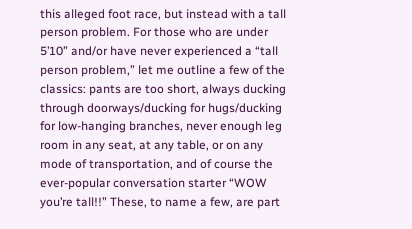this alleged foot race, but instead with a tall person problem. For those who are under 5’10” and/or have never experienced a “tall person problem,” let me outline a few of the classics: pants are too short, always ducking through doorways/ducking for hugs/ducking for low-hanging branches, never enough leg room in any seat, at any table, or on any mode of transportation, and of course the ever-popular conversation starter “WOW you’re tall!!” These, to name a few, are part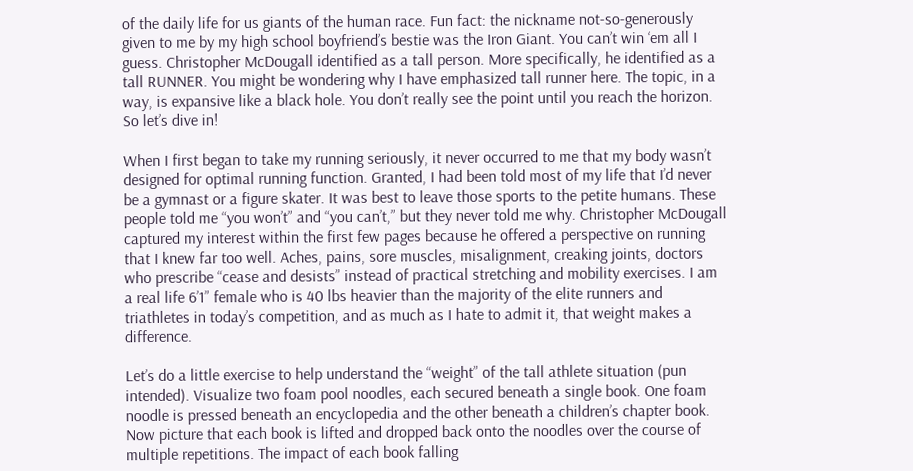of the daily life for us giants of the human race. Fun fact: the nickname not-so-generously given to me by my high school boyfriend’s bestie was the Iron Giant. You can’t win ‘em all I guess. Christopher McDougall identified as a tall person. More specifically, he identified as a tall RUNNER. You might be wondering why I have emphasized tall runner here. The topic, in a way, is expansive like a black hole. You don’t really see the point until you reach the horizon. So let’s dive in!

When I first began to take my running seriously, it never occurred to me that my body wasn’t designed for optimal running function. Granted, I had been told most of my life that I’d never be a gymnast or a figure skater. It was best to leave those sports to the petite humans. These people told me “you won’t” and “you can’t,” but they never told me why. Christopher McDougall captured my interest within the first few pages because he offered a perspective on running that I knew far too well. Aches, pains, sore muscles, misalignment, creaking joints, doctors who prescribe “cease and desists” instead of practical stretching and mobility exercises. I am a real life 6’1” female who is 40 lbs heavier than the majority of the elite runners and triathletes in today’s competition, and as much as I hate to admit it, that weight makes a difference.

Let’s do a little exercise to help understand the “weight” of the tall athlete situation (pun intended). Visualize two foam pool noodles, each secured beneath a single book. One foam noodle is pressed beneath an encyclopedia and the other beneath a children’s chapter book. Now picture that each book is lifted and dropped back onto the noodles over the course of multiple repetitions. The impact of each book falling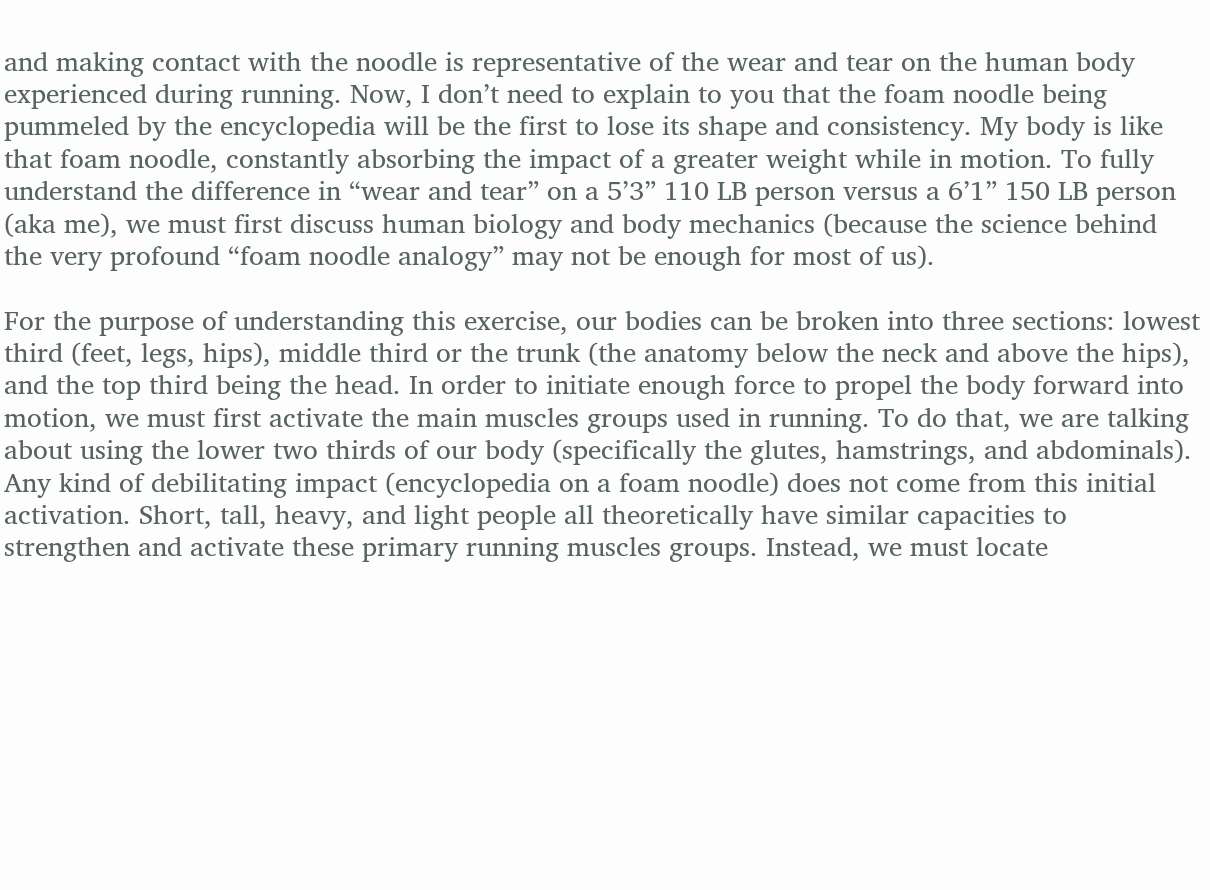and making contact with the noodle is representative of the wear and tear on the human body experienced during running. Now, I don’t need to explain to you that the foam noodle being pummeled by the encyclopedia will be the first to lose its shape and consistency. My body is like that foam noodle, constantly absorbing the impact of a greater weight while in motion. To fully understand the difference in “wear and tear” on a 5’3” 110 LB person versus a 6’1” 150 LB person (aka me), we must first discuss human biology and body mechanics (because the science behind the very profound “foam noodle analogy” may not be enough for most of us).

For the purpose of understanding this exercise, our bodies can be broken into three sections: lowest third (feet, legs, hips), middle third or the trunk (the anatomy below the neck and above the hips), and the top third being the head. In order to initiate enough force to propel the body forward into motion, we must first activate the main muscles groups used in running. To do that, we are talking about using the lower two thirds of our body (specifically the glutes, hamstrings, and abdominals). Any kind of debilitating impact (encyclopedia on a foam noodle) does not come from this initial activation. Short, tall, heavy, and light people all theoretically have similar capacities to strengthen and activate these primary running muscles groups. Instead, we must locate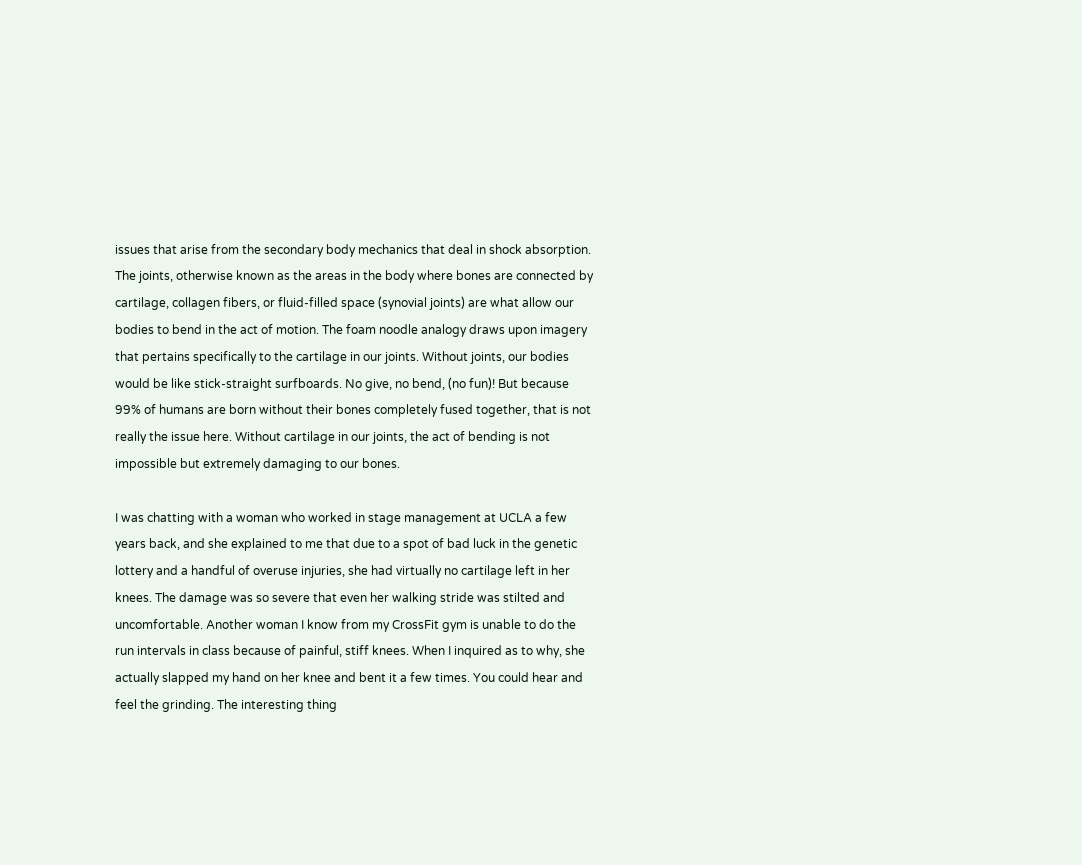issues that arise from the secondary body mechanics that deal in shock absorption. The joints, otherwise known as the areas in the body where bones are connected by cartilage, collagen fibers, or fluid-filled space (synovial joints) are what allow our bodies to bend in the act of motion. The foam noodle analogy draws upon imagery that pertains specifically to the cartilage in our joints. Without joints, our bodies would be like stick-straight surfboards. No give, no bend, (no fun)! But because 99% of humans are born without their bones completely fused together, that is not really the issue here. Without cartilage in our joints, the act of bending is not impossible but extremely damaging to our bones.

I was chatting with a woman who worked in stage management at UCLA a few years back, and she explained to me that due to a spot of bad luck in the genetic lottery and a handful of overuse injuries, she had virtually no cartilage left in her knees. The damage was so severe that even her walking stride was stilted and uncomfortable. Another woman I know from my CrossFit gym is unable to do the run intervals in class because of painful, stiff knees. When I inquired as to why, she actually slapped my hand on her knee and bent it a few times. You could hear and feel the grinding. The interesting thing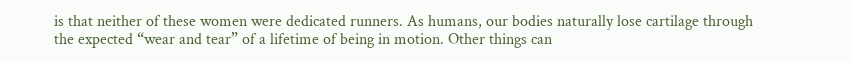is that neither of these women were dedicated runners. As humans, our bodies naturally lose cartilage through the expected “wear and tear” of a lifetime of being in motion. Other things can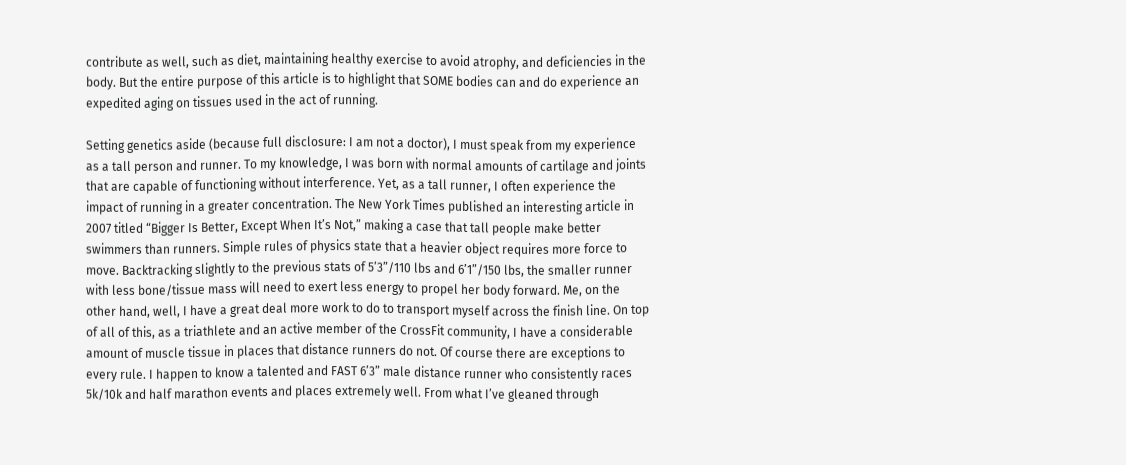contribute as well, such as diet, maintaining healthy exercise to avoid atrophy, and deficiencies in the body. But the entire purpose of this article is to highlight that SOME bodies can and do experience an expedited aging on tissues used in the act of running.

Setting genetics aside (because full disclosure: I am not a doctor), I must speak from my experience as a tall person and runner. To my knowledge, I was born with normal amounts of cartilage and joints that are capable of functioning without interference. Yet, as a tall runner, I often experience the impact of running in a greater concentration. The New York Times published an interesting article in 2007 titled “Bigger Is Better, Except When It’s Not,” making a case that tall people make better swimmers than runners. Simple rules of physics state that a heavier object requires more force to move. Backtracking slightly to the previous stats of 5’3”/110 lbs and 6’1”/150 lbs, the smaller runner with less bone/tissue mass will need to exert less energy to propel her body forward. Me, on the other hand, well, I have a great deal more work to do to transport myself across the finish line. On top of all of this, as a triathlete and an active member of the CrossFit community, I have a considerable amount of muscle tissue in places that distance runners do not. Of course there are exceptions to every rule. I happen to know a talented and FAST 6’3” male distance runner who consistently races 5k/10k and half marathon events and places extremely well. From what I’ve gleaned through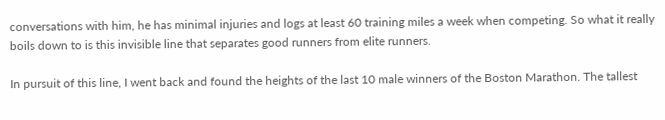conversations with him, he has minimal injuries and logs at least 60 training miles a week when competing. So what it really boils down to is this invisible line that separates good runners from elite runners.

In pursuit of this line, I went back and found the heights of the last 10 male winners of the Boston Marathon. The tallest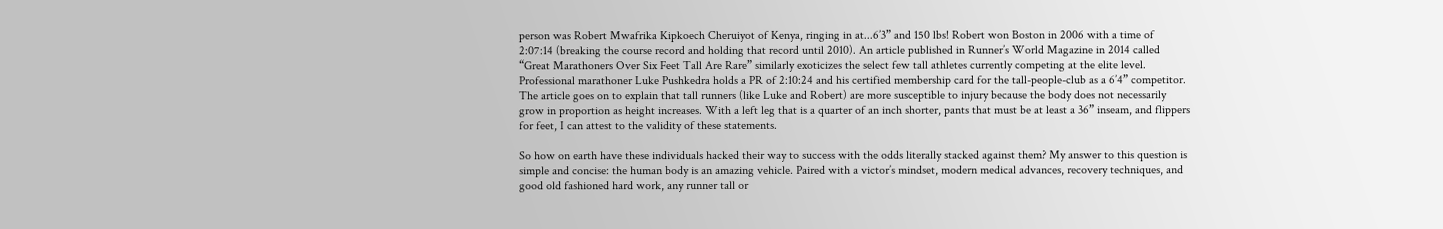person was Robert Mwafrika Kipkoech Cheruiyot of Kenya, ringing in at...6’3” and 150 lbs! Robert won Boston in 2006 with a time of 2:07:14 (breaking the course record and holding that record until 2010). An article published in Runner’s World Magazine in 2014 called “Great Marathoners Over Six Feet Tall Are Rare” similarly exoticizes the select few tall athletes currently competing at the elite level. Professional marathoner Luke Pushkedra holds a PR of 2:10:24 and his certified membership card for the tall-people-club as a 6’4” competitor. The article goes on to explain that tall runners (like Luke and Robert) are more susceptible to injury because the body does not necessarily grow in proportion as height increases. With a left leg that is a quarter of an inch shorter, pants that must be at least a 36” inseam, and flippers for feet, I can attest to the validity of these statements.

So how on earth have these individuals hacked their way to success with the odds literally stacked against them? My answer to this question is simple and concise: the human body is an amazing vehicle. Paired with a victor’s mindset, modern medical advances, recovery techniques, and good old fashioned hard work, any runner tall or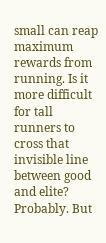small can reap maximum rewards from running. Is it more difficult for tall runners to cross that invisible line between good and elite? Probably. But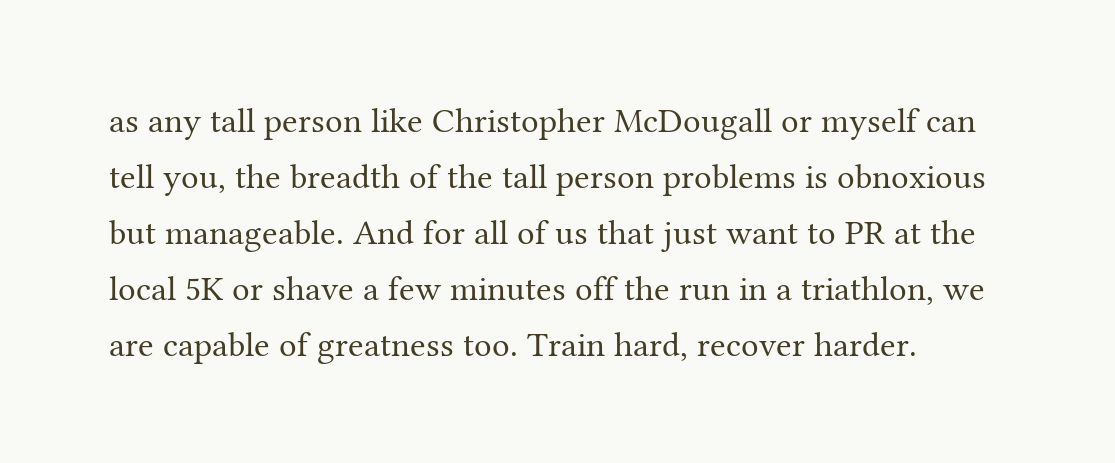as any tall person like Christopher McDougall or myself can tell you, the breadth of the tall person problems is obnoxious but manageable. And for all of us that just want to PR at the local 5K or shave a few minutes off the run in a triathlon, we are capable of greatness too. Train hard, recover harder.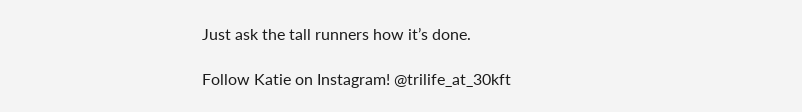Just ask the tall runners how it’s done.

Follow Katie on Instagram! @trilife_at_30kft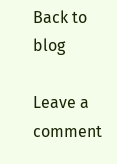Back to blog

Leave a comment